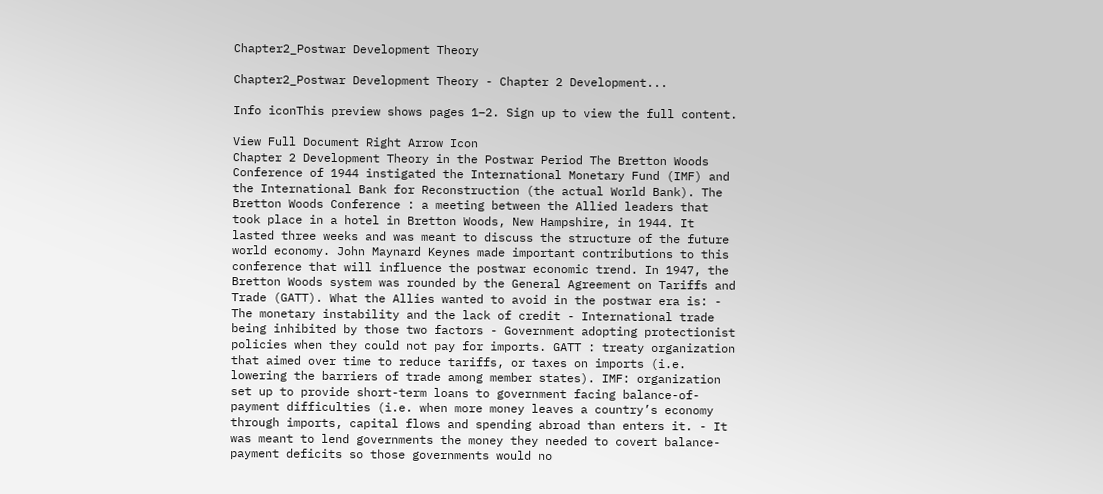Chapter2_Postwar Development Theory

Chapter2_Postwar Development Theory - Chapter 2 Development...

Info iconThis preview shows pages 1–2. Sign up to view the full content.

View Full Document Right Arrow Icon
Chapter 2 Development Theory in the Postwar Period The Bretton Woods Conference of 1944 instigated the International Monetary Fund (IMF) and the International Bank for Reconstruction (the actual World Bank). The Bretton Woods Conference : a meeting between the Allied leaders that took place in a hotel in Bretton Woods, New Hampshire, in 1944. It lasted three weeks and was meant to discuss the structure of the future world economy. John Maynard Keynes made important contributions to this conference that will influence the postwar economic trend. In 1947, the Bretton Woods system was rounded by the General Agreement on Tariffs and Trade (GATT). What the Allies wanted to avoid in the postwar era is: - The monetary instability and the lack of credit - International trade being inhibited by those two factors - Government adopting protectionist policies when they could not pay for imports. GATT : treaty organization that aimed over time to reduce tariffs, or taxes on imports (i.e. lowering the barriers of trade among member states). IMF: organization set up to provide short-term loans to government facing balance-of-payment difficulties (i.e. when more money leaves a country’s economy through imports, capital flows and spending abroad than enters it. - It was meant to lend governments the money they needed to covert balance-payment deficits so those governments would no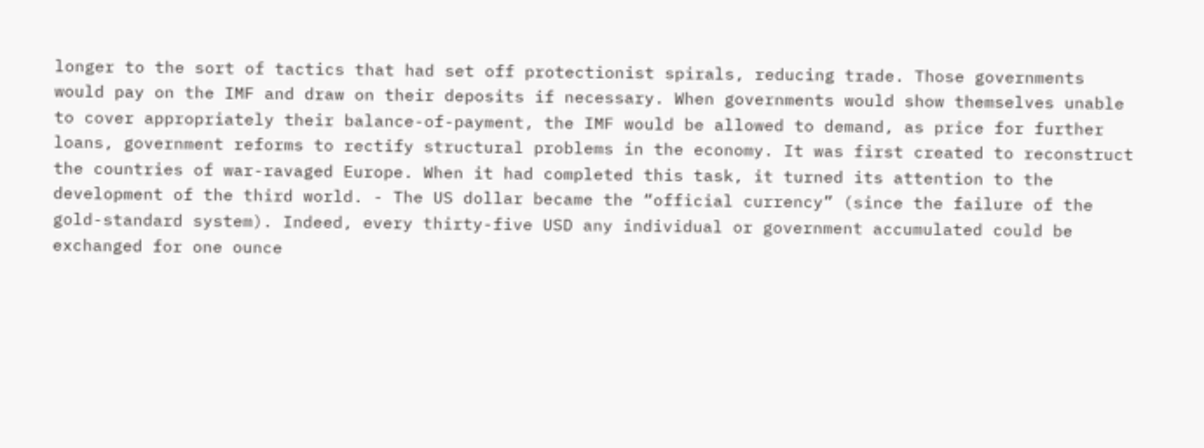longer to the sort of tactics that had set off protectionist spirals, reducing trade. Those governments would pay on the IMF and draw on their deposits if necessary. When governments would show themselves unable to cover appropriately their balance-of-payment, the IMF would be allowed to demand, as price for further loans, government reforms to rectify structural problems in the economy. It was first created to reconstruct the countries of war-ravaged Europe. When it had completed this task, it turned its attention to the development of the third world. - The US dollar became the “official currency” (since the failure of the gold-standard system). Indeed, every thirty-five USD any individual or government accumulated could be exchanged for one ounce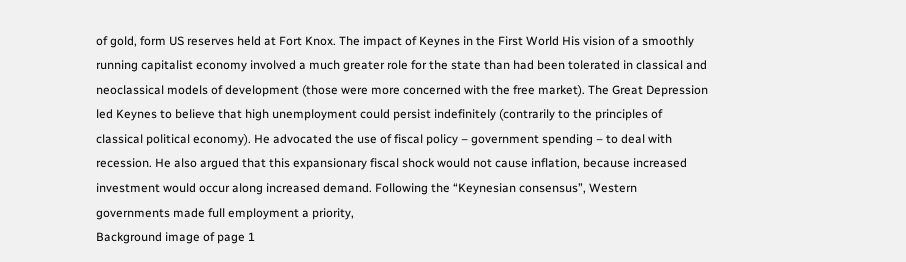of gold, form US reserves held at Fort Knox. The impact of Keynes in the First World His vision of a smoothly running capitalist economy involved a much greater role for the state than had been tolerated in classical and neoclassical models of development (those were more concerned with the free market). The Great Depression led Keynes to believe that high unemployment could persist indefinitely (contrarily to the principles of classical political economy). He advocated the use of fiscal policy – government spending – to deal with recession. He also argued that this expansionary fiscal shock would not cause inflation, because increased investment would occur along increased demand. Following the “Keynesian consensus”, Western governments made full employment a priority,
Background image of page 1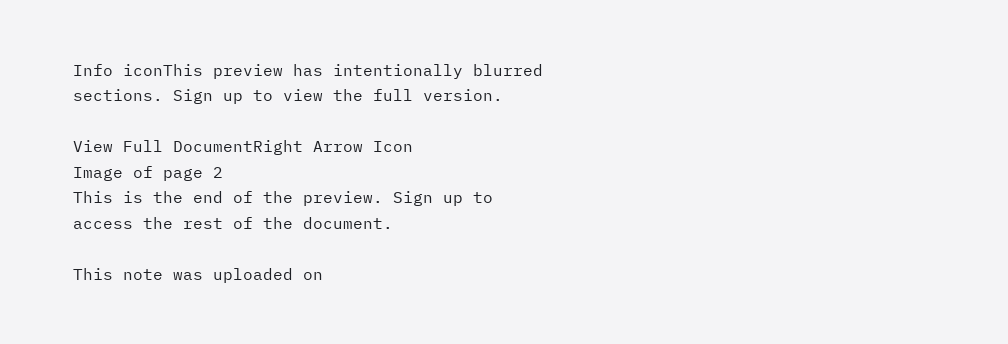Info iconThis preview has intentionally blurred sections. Sign up to view the full version.

View Full DocumentRight Arrow Icon
Image of page 2
This is the end of the preview. Sign up to access the rest of the document.

This note was uploaded on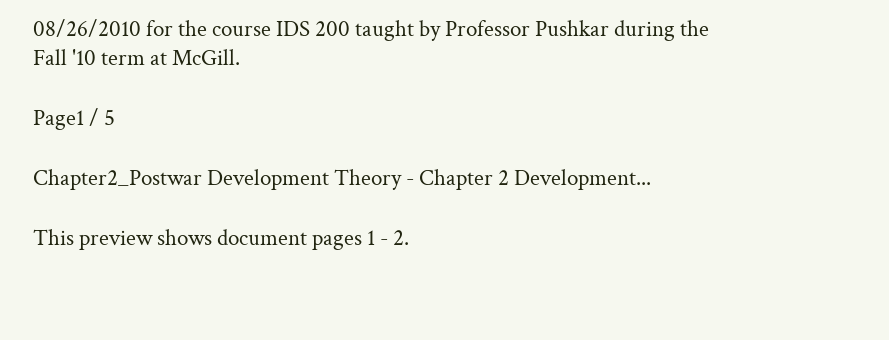08/26/2010 for the course IDS 200 taught by Professor Pushkar during the Fall '10 term at McGill.

Page1 / 5

Chapter2_Postwar Development Theory - Chapter 2 Development...

This preview shows document pages 1 - 2.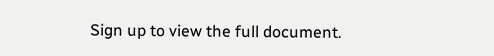Sign up to view the full document.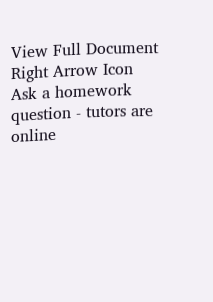View Full Document Right Arrow Icon
Ask a homework question - tutors are online